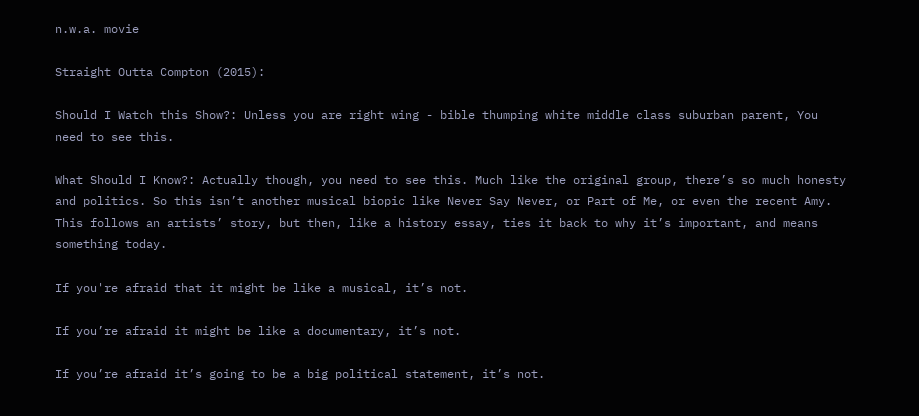n.w.a. movie

Straight Outta Compton (2015):

Should I Watch this Show?: Unless you are right wing - bible thumping white middle class suburban parent, You need to see this.

What Should I Know?: Actually though, you need to see this. Much like the original group, there’s so much honesty and politics. So this isn’t another musical biopic like Never Say Never, or Part of Me, or even the recent Amy. This follows an artists’ story, but then, like a history essay, ties it back to why it’s important, and means something today.

If you're afraid that it might be like a musical, it’s not.

If you’re afraid it might be like a documentary, it’s not.

If you’re afraid it’s going to be a big political statement, it’s not.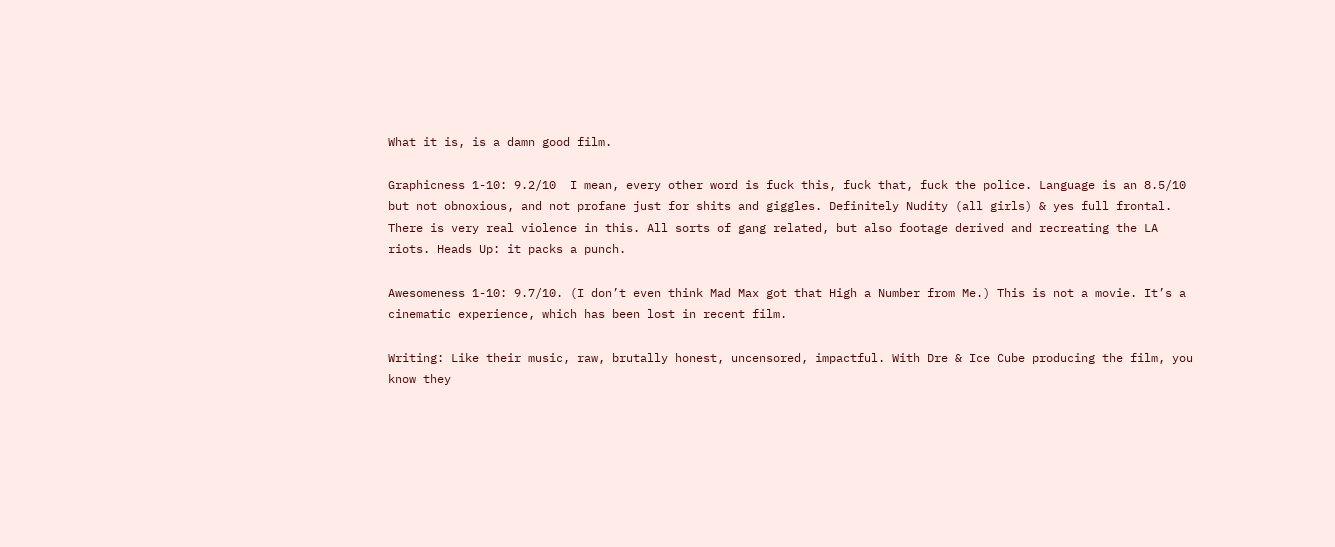What it is, is a damn good film.

Graphicness 1-10: 9.2/10  I mean, every other word is fuck this, fuck that, fuck the police. Language is an 8.5/10 but not obnoxious, and not profane just for shits and giggles. Definitely Nudity (all girls) & yes full frontal. There is very real violence in this. All sorts of gang related, but also footage derived and recreating the LA riots. Heads Up: it packs a punch.

Awesomeness 1-10: 9.7/10. (I don’t even think Mad Max got that High a Number from Me.) This is not a movie. It’s a cinematic experience, which has been lost in recent film.

Writing: Like their music, raw, brutally honest, uncensored, impactful. With Dre & Ice Cube producing the film, you know they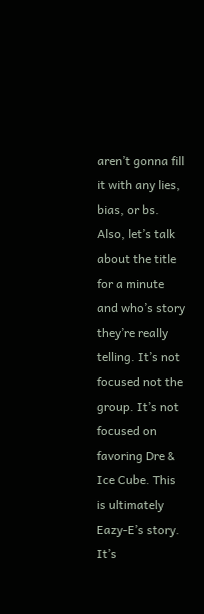aren’t gonna fill it with any lies, bias, or bs. Also, let’s talk about the title for a minute and who’s story they’re really telling. It’s not focused not the group. It’s not focused on favoring Dre & Ice Cube. This is ultimately Eazy-E’s story. It’s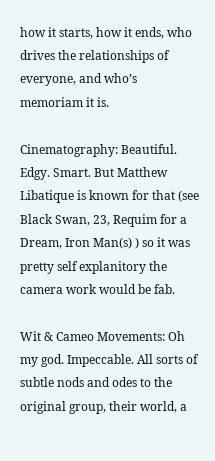how it starts, how it ends, who drives the relationships of everyone, and who’s memoriam it is.

Cinematography: Beautiful. Edgy. Smart. But Matthew Libatique is known for that (see Black Swan, 23, Requim for a Dream, Iron Man(s) ) so it was pretty self explanitory the camera work would be fab.

Wit & Cameo Movements: Oh my god. Impeccable. All sorts of subtle nods and odes to the original group, their world, a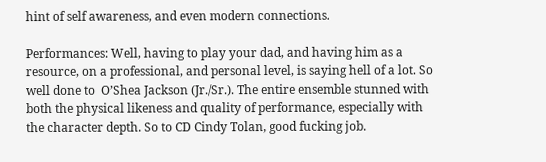hint of self awareness, and even modern connections.

Performances: Well, having to play your dad, and having him as a resource, on a professional, and personal level, is saying hell of a lot. So well done to  O’Shea Jackson (Jr./Sr.). The entire ensemble stunned with both the physical likeness and quality of performance, especially with the character depth. So to CD Cindy Tolan, good fucking job.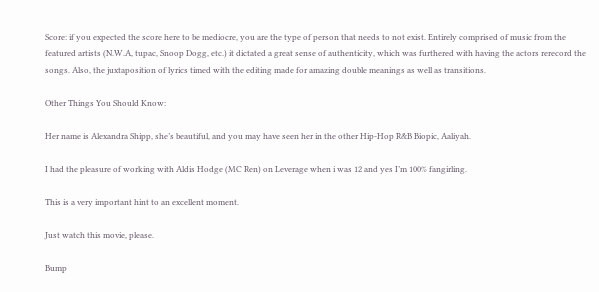Score: if you expected the score here to be mediocre, you are the type of person that needs to not exist. Entirely comprised of music from the featured artists (N.W.A, tupac, Snoop Dogg, etc.) it dictated a great sense of authenticity, which was furthered with having the actors rerecord the songs. Also, the juxtaposition of lyrics timed with the editing made for amazing double meanings as well as transitions.

Other Things You Should Know:

Her name is Alexandra Shipp, she’s beautiful, and you may have seen her in the other Hip-Hop R&B Biopic, Aaliyah.

I had the pleasure of working with Aldis Hodge (MC Ren) on Leverage when i was 12 and yes I’m 100% fangirling.

This is a very important hint to an excellent moment.

Just watch this movie, please.

Bump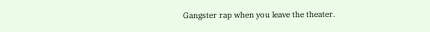Gangster rap when you leave the theater.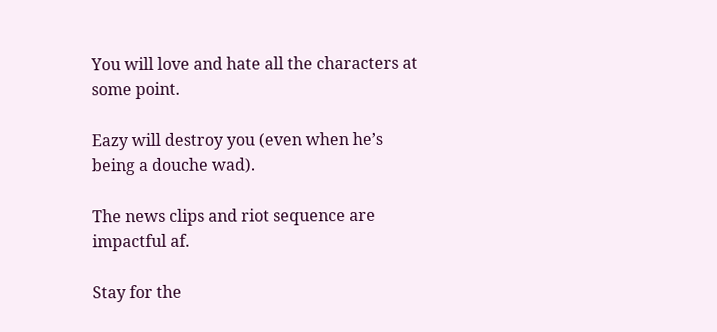You will love and hate all the characters at some point.

Eazy will destroy you (even when he’s being a douche wad).

The news clips and riot sequence are impactful af.

Stay for the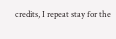credits, I repeat stay for the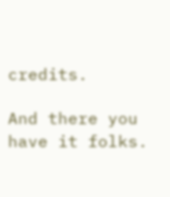credits.

And there you have it folks.